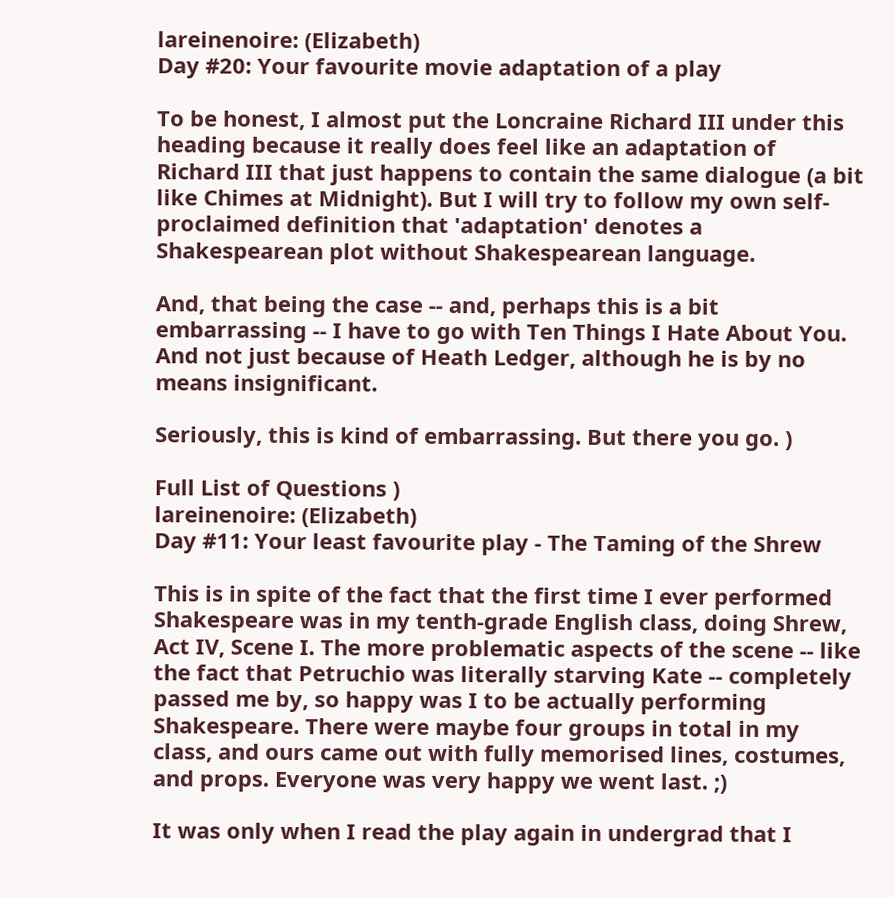lareinenoire: (Elizabeth)
Day #20: Your favourite movie adaptation of a play

To be honest, I almost put the Loncraine Richard III under this heading because it really does feel like an adaptation of Richard III that just happens to contain the same dialogue (a bit like Chimes at Midnight). But I will try to follow my own self-proclaimed definition that 'adaptation' denotes a Shakespearean plot without Shakespearean language.

And, that being the case -- and, perhaps this is a bit embarrassing -- I have to go with Ten Things I Hate About You. And not just because of Heath Ledger, although he is by no means insignificant.

Seriously, this is kind of embarrassing. But there you go. )

Full List of Questions )
lareinenoire: (Elizabeth)
Day #11: Your least favourite play - The Taming of the Shrew

This is in spite of the fact that the first time I ever performed Shakespeare was in my tenth-grade English class, doing Shrew, Act IV, Scene I. The more problematic aspects of the scene -- like the fact that Petruchio was literally starving Kate -- completely passed me by, so happy was I to be actually performing Shakespeare. There were maybe four groups in total in my class, and ours came out with fully memorised lines, costumes, and props. Everyone was very happy we went last. ;)

It was only when I read the play again in undergrad that I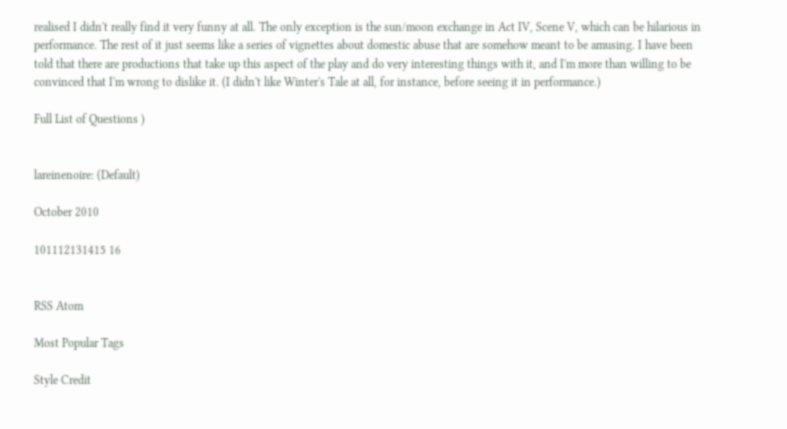realised I didn't really find it very funny at all. The only exception is the sun/moon exchange in Act IV, Scene V, which can be hilarious in performance. The rest of it just seems like a series of vignettes about domestic abuse that are somehow meant to be amusing. I have been told that there are productions that take up this aspect of the play and do very interesting things with it, and I'm more than willing to be convinced that I'm wrong to dislike it. (I didn't like Winter's Tale at all, for instance, before seeing it in performance.)

Full List of Questions )


lareinenoire: (Default)

October 2010

101112131415 16


RSS Atom

Most Popular Tags

Style Credit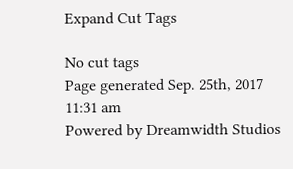Expand Cut Tags

No cut tags
Page generated Sep. 25th, 2017 11:31 am
Powered by Dreamwidth Studios